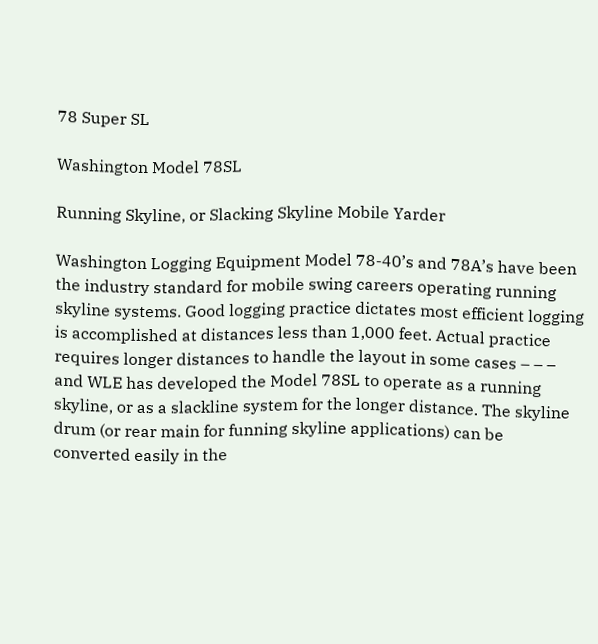78 Super SL

Washington Model 78SL

Running Skyline, or Slacking Skyline Mobile Yarder

Washington Logging Equipment Model 78-40’s and 78A’s have been the industry standard for mobile swing careers operating running skyline systems. Good logging practice dictates most efficient logging is accomplished at distances less than 1,000 feet. Actual practice requires longer distances to handle the layout in some cases – – – and WLE has developed the Model 78SL to operate as a running skyline, or as a slackline system for the longer distance. The skyline drum (or rear main for funning skyline applications) can be converted easily in the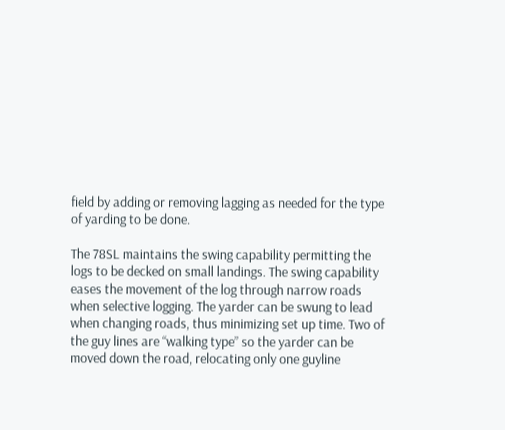field by adding or removing lagging as needed for the type of yarding to be done.

The 78SL maintains the swing capability permitting the logs to be decked on small landings. The swing capability eases the movement of the log through narrow roads when selective logging. The yarder can be swung to lead when changing roads, thus minimizing set up time. Two of the guy lines are “walking type” so the yarder can be moved down the road, relocating only one guyline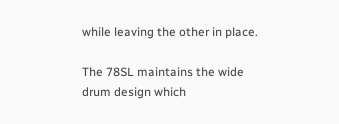while leaving the other in place.

The 78SL maintains the wide drum design which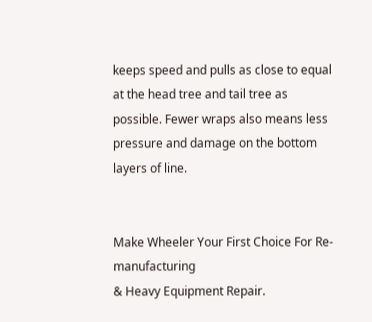keeps speed and pulls as close to equal at the head tree and tail tree as possible. Fewer wraps also means less pressure and damage on the bottom layers of line.


Make Wheeler Your First Choice For Re-manufacturing
& Heavy Equipment Repair.